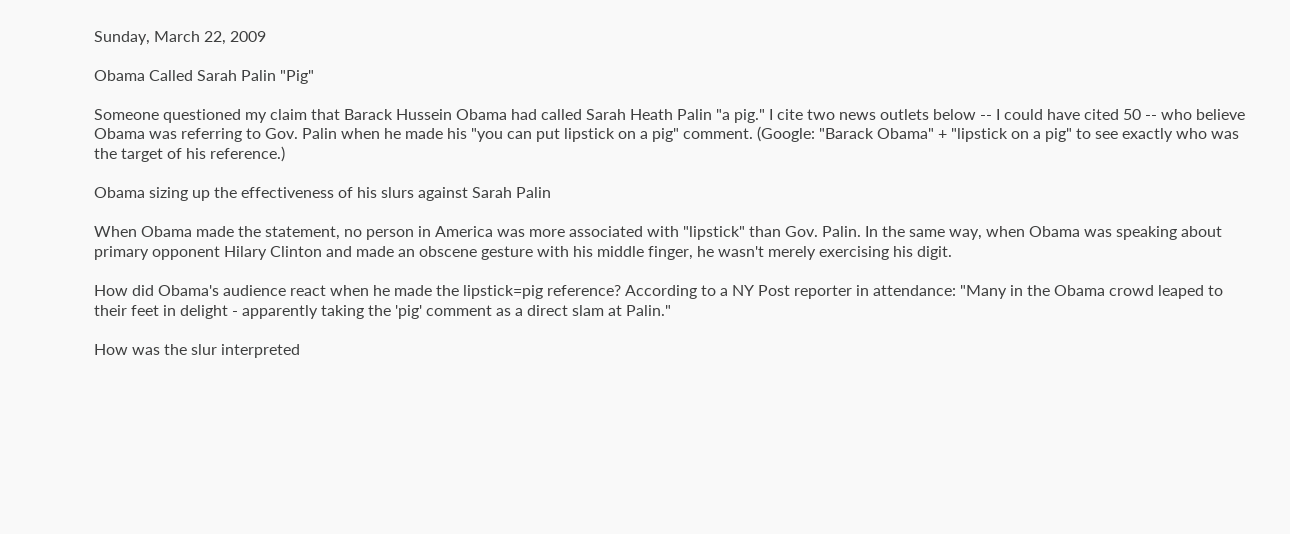Sunday, March 22, 2009

Obama Called Sarah Palin "Pig"

Someone questioned my claim that Barack Hussein Obama had called Sarah Heath Palin "a pig." I cite two news outlets below -- I could have cited 50 -- who believe Obama was referring to Gov. Palin when he made his "you can put lipstick on a pig" comment. (Google: "Barack Obama" + "lipstick on a pig" to see exactly who was the target of his reference.)

Obama sizing up the effectiveness of his slurs against Sarah Palin

When Obama made the statement, no person in America was more associated with "lipstick" than Gov. Palin. In the same way, when Obama was speaking about primary opponent Hilary Clinton and made an obscene gesture with his middle finger, he wasn't merely exercising his digit.

How did Obama's audience react when he made the lipstick=pig reference? According to a NY Post reporter in attendance: "Many in the Obama crowd leaped to their feet in delight - apparently taking the 'pig' comment as a direct slam at Palin."

How was the slur interpreted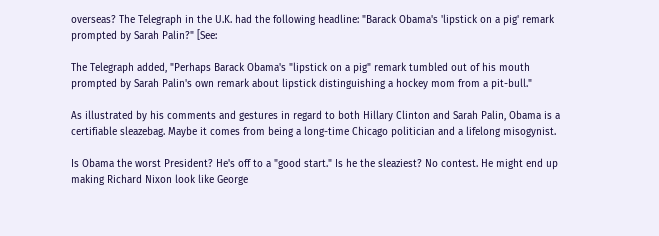overseas? The Telegraph in the U.K. had the following headline: "Barack Obama's 'lipstick on a pig' remark prompted by Sarah Palin?" [See:

The Telegraph added, "Perhaps Barack Obama's "lipstick on a pig" remark tumbled out of his mouth prompted by Sarah Palin's own remark about lipstick distinguishing a hockey mom from a pit-bull."

As illustrated by his comments and gestures in regard to both Hillary Clinton and Sarah Palin, Obama is a certifiable sleazebag. Maybe it comes from being a long-time Chicago politician and a lifelong misogynist.

Is Obama the worst President? He's off to a "good start." Is he the sleaziest? No contest. He might end up making Richard Nixon look like George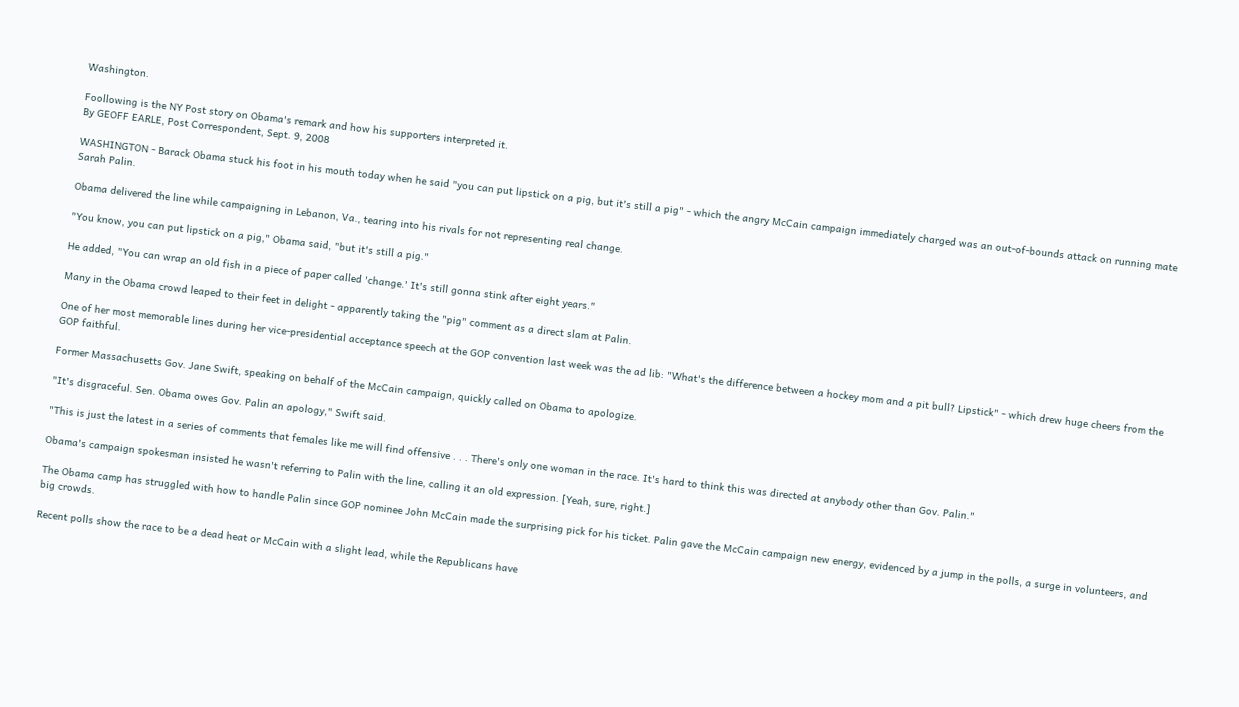Washington.

Foollowing is the NY Post story on Obama's remark and how his supporters interpreted it.
By GEOFF EARLE, Post Correspondent, Sept. 9, 2008

WASHINGTON - Barack Obama stuck his foot in his mouth today when he said "you can put lipstick on a pig, but it's still a pig" - which the angry McCain campaign immediately charged was an out-of-bounds attack on running mate Sarah Palin.

Obama delivered the line while campaigning in Lebanon, Va., tearing into his rivals for not representing real change.

"You know, you can put lipstick on a pig," Obama said, "but it's still a pig."

He added, "You can wrap an old fish in a piece of paper called 'change.' It's still gonna stink after eight years."

Many in the Obama crowd leaped to their feet in delight - apparently taking the "pig" comment as a direct slam at Palin.

One of her most memorable lines during her vice-presidential acceptance speech at the GOP convention last week was the ad lib: "What's the difference between a hockey mom and a pit bull? Lipstick" - which drew huge cheers from the GOP faithful.

Former Massachusetts Gov. Jane Swift, speaking on behalf of the McCain campaign, quickly called on Obama to apologize.

"It's disgraceful. Sen. Obama owes Gov. Palin an apology," Swift said.

"This is just the latest in a series of comments that females like me will find offensive . . . There's only one woman in the race. It's hard to think this was directed at anybody other than Gov. Palin."

Obama's campaign spokesman insisted he wasn't referring to Palin with the line, calling it an old expression. [Yeah, sure, right.]

The Obama camp has struggled with how to handle Palin since GOP nominee John McCain made the surprising pick for his ticket. Palin gave the McCain campaign new energy, evidenced by a jump in the polls, a surge in volunteers, and big crowds.

Recent polls show the race to be a dead heat or McCain with a slight lead, while the Republicans have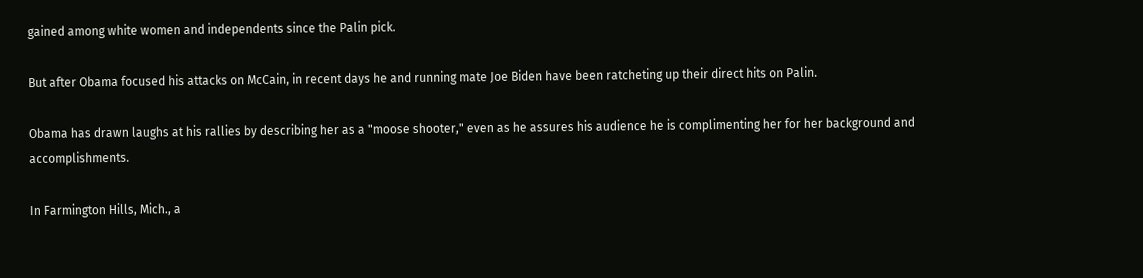gained among white women and independents since the Palin pick.

But after Obama focused his attacks on McCain, in recent days he and running mate Joe Biden have been ratcheting up their direct hits on Palin.

Obama has drawn laughs at his rallies by describing her as a "moose shooter," even as he assures his audience he is complimenting her for her background and accomplishments.

In Farmington Hills, Mich., a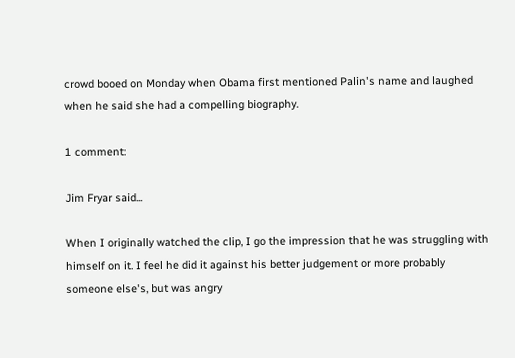crowd booed on Monday when Obama first mentioned Palin's name and laughed when he said she had a compelling biography.

1 comment:

Jim Fryar said...

When I originally watched the clip, I go the impression that he was struggling with himself on it. I feel he did it against his better judgement or more probably someone else's, but was angry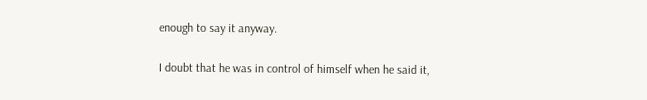enough to say it anyway.

I doubt that he was in control of himself when he said it,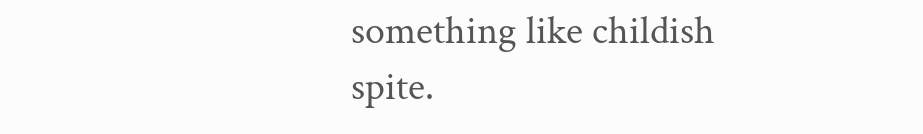something like childish spite.